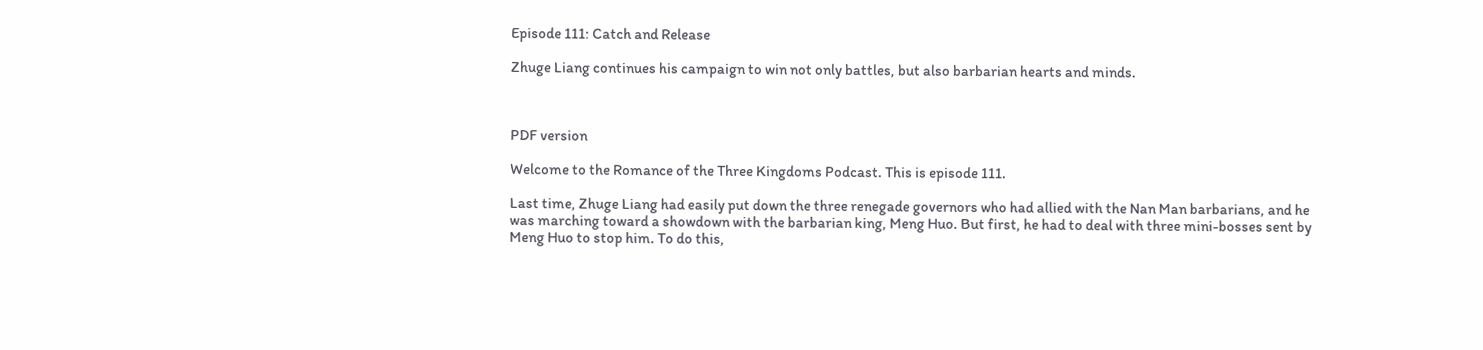Episode 111: Catch and Release

Zhuge Liang continues his campaign to win not only battles, but also barbarian hearts and minds.



PDF version

Welcome to the Romance of the Three Kingdoms Podcast. This is episode 111.

Last time, Zhuge Liang had easily put down the three renegade governors who had allied with the Nan Man barbarians, and he was marching toward a showdown with the barbarian king, Meng Huo. But first, he had to deal with three mini-bosses sent by Meng Huo to stop him. To do this,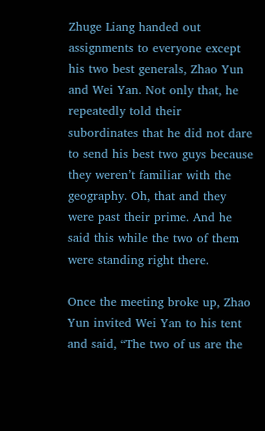Zhuge Liang handed out assignments to everyone except his two best generals, Zhao Yun and Wei Yan. Not only that, he repeatedly told their subordinates that he did not dare to send his best two guys because they weren’t familiar with the geography. Oh, that and they were past their prime. And he said this while the two of them were standing right there.

Once the meeting broke up, Zhao Yun invited Wei Yan to his tent and said, “The two of us are the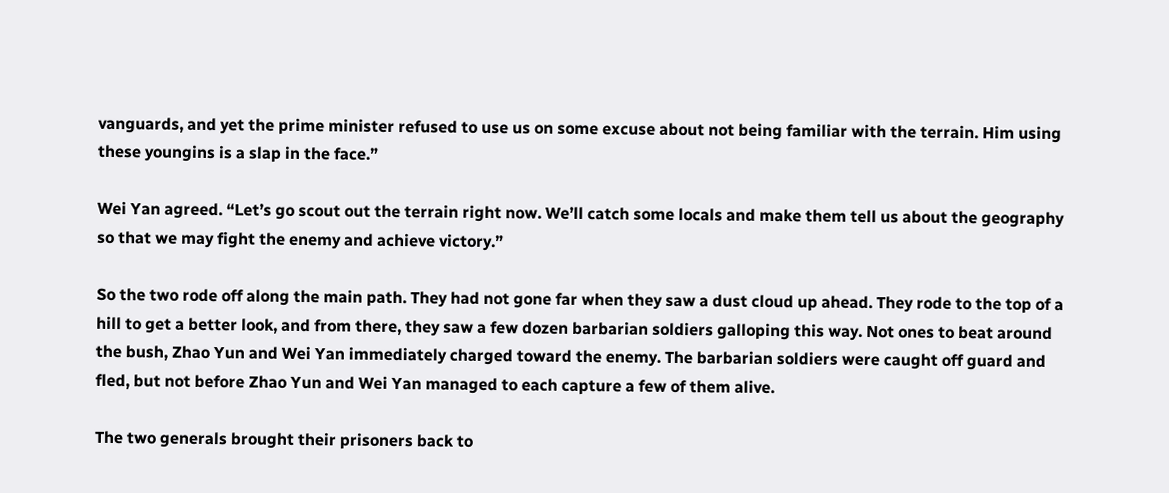vanguards, and yet the prime minister refused to use us on some excuse about not being familiar with the terrain. Him using these youngins is a slap in the face.”

Wei Yan agreed. “Let’s go scout out the terrain right now. We’ll catch some locals and make them tell us about the geography so that we may fight the enemy and achieve victory.”

So the two rode off along the main path. They had not gone far when they saw a dust cloud up ahead. They rode to the top of a hill to get a better look, and from there, they saw a few dozen barbarian soldiers galloping this way. Not ones to beat around the bush, Zhao Yun and Wei Yan immediately charged toward the enemy. The barbarian soldiers were caught off guard and fled, but not before Zhao Yun and Wei Yan managed to each capture a few of them alive.

The two generals brought their prisoners back to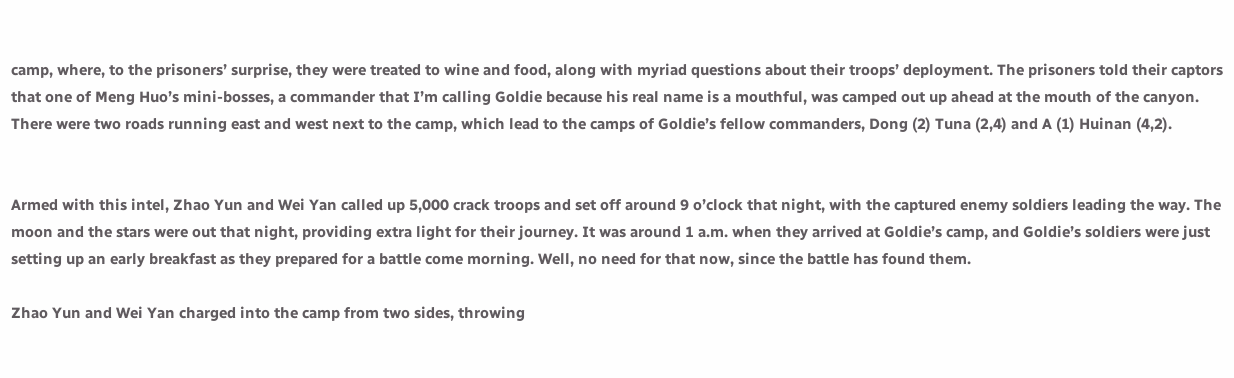camp, where, to the prisoners’ surprise, they were treated to wine and food, along with myriad questions about their troops’ deployment. The prisoners told their captors that one of Meng Huo’s mini-bosses, a commander that I’m calling Goldie because his real name is a mouthful, was camped out up ahead at the mouth of the canyon. There were two roads running east and west next to the camp, which lead to the camps of Goldie’s fellow commanders, Dong (2) Tuna (2,4) and A (1) Huinan (4,2).


Armed with this intel, Zhao Yun and Wei Yan called up 5,000 crack troops and set off around 9 o’clock that night, with the captured enemy soldiers leading the way. The moon and the stars were out that night, providing extra light for their journey. It was around 1 a.m. when they arrived at Goldie’s camp, and Goldie’s soldiers were just setting up an early breakfast as they prepared for a battle come morning. Well, no need for that now, since the battle has found them.

Zhao Yun and Wei Yan charged into the camp from two sides, throwing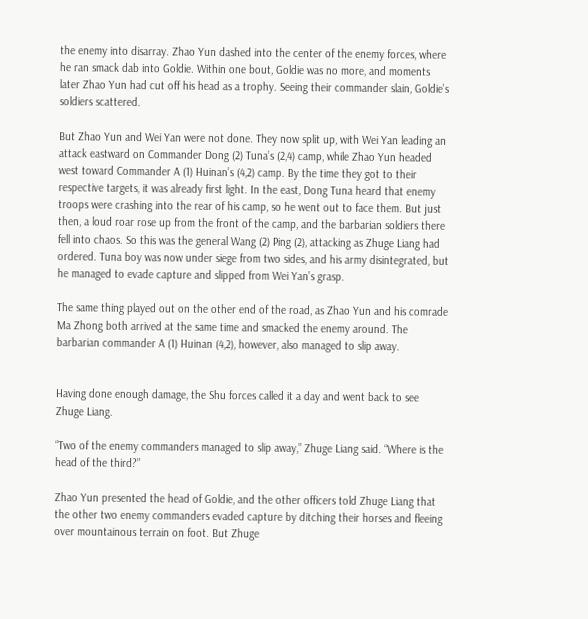the enemy into disarray. Zhao Yun dashed into the center of the enemy forces, where he ran smack dab into Goldie. Within one bout, Goldie was no more, and moments later Zhao Yun had cut off his head as a trophy. Seeing their commander slain, Goldie’s soldiers scattered.

But Zhao Yun and Wei Yan were not done. They now split up, with Wei Yan leading an attack eastward on Commander Dong (2) Tuna’s (2,4) camp, while Zhao Yun headed west toward Commander A (1) Huinan’s (4,2) camp. By the time they got to their respective targets, it was already first light. In the east, Dong Tuna heard that enemy troops were crashing into the rear of his camp, so he went out to face them. But just then, a loud roar rose up from the front of the camp, and the barbarian soldiers there fell into chaos. So this was the general Wang (2) Ping (2), attacking as Zhuge Liang had ordered. Tuna boy was now under siege from two sides, and his army disintegrated, but he managed to evade capture and slipped from Wei Yan’s grasp.

The same thing played out on the other end of the road, as Zhao Yun and his comrade Ma Zhong both arrived at the same time and smacked the enemy around. The barbarian commander A (1) Huinan (4,2), however, also managed to slip away.


Having done enough damage, the Shu forces called it a day and went back to see Zhuge Liang.

“Two of the enemy commanders managed to slip away,” Zhuge Liang said. “Where is the head of the third?”

Zhao Yun presented the head of Goldie, and the other officers told Zhuge Liang that the other two enemy commanders evaded capture by ditching their horses and fleeing over mountainous terrain on foot. But Zhuge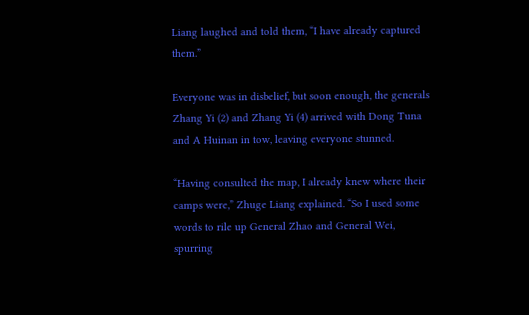Liang laughed and told them, “I have already captured them.”

Everyone was in disbelief, but soon enough, the generals Zhang Yi (2) and Zhang Yi (4) arrived with Dong Tuna and A Huinan in tow, leaving everyone stunned.

“Having consulted the map, I already knew where their camps were,” Zhuge Liang explained. “So I used some words to rile up General Zhao and General Wei, spurring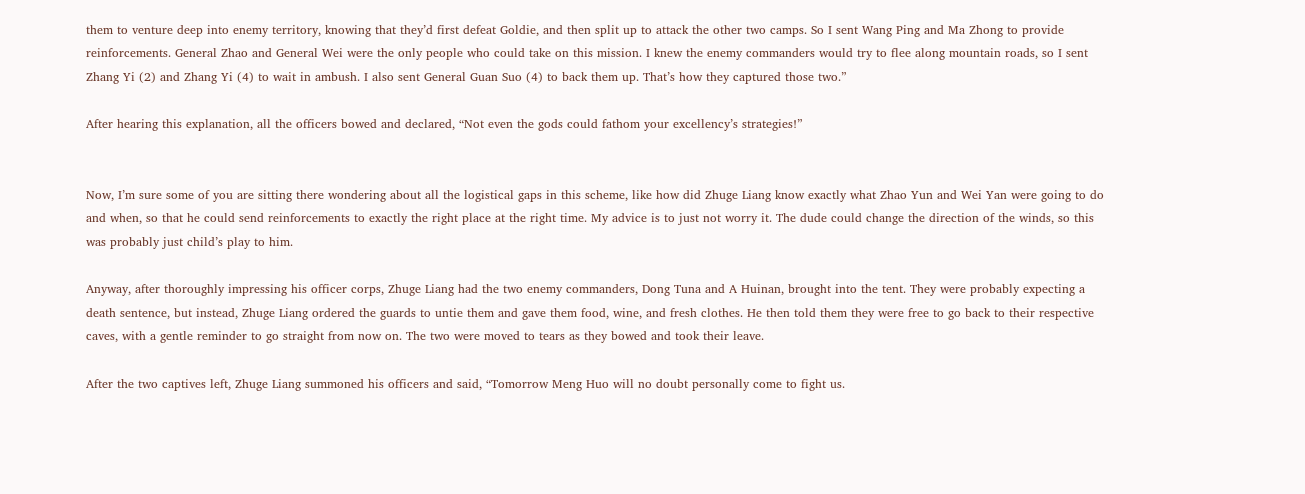them to venture deep into enemy territory, knowing that they’d first defeat Goldie, and then split up to attack the other two camps. So I sent Wang Ping and Ma Zhong to provide reinforcements. General Zhao and General Wei were the only people who could take on this mission. I knew the enemy commanders would try to flee along mountain roads, so I sent Zhang Yi (2) and Zhang Yi (4) to wait in ambush. I also sent General Guan Suo (4) to back them up. That’s how they captured those two.”

After hearing this explanation, all the officers bowed and declared, “Not even the gods could fathom your excellency’s strategies!”


Now, I’m sure some of you are sitting there wondering about all the logistical gaps in this scheme, like how did Zhuge Liang know exactly what Zhao Yun and Wei Yan were going to do and when, so that he could send reinforcements to exactly the right place at the right time. My advice is to just not worry it. The dude could change the direction of the winds, so this was probably just child’s play to him.

Anyway, after thoroughly impressing his officer corps, Zhuge Liang had the two enemy commanders, Dong Tuna and A Huinan, brought into the tent. They were probably expecting a death sentence, but instead, Zhuge Liang ordered the guards to untie them and gave them food, wine, and fresh clothes. He then told them they were free to go back to their respective caves, with a gentle reminder to go straight from now on. The two were moved to tears as they bowed and took their leave.

After the two captives left, Zhuge Liang summoned his officers and said, “Tomorrow Meng Huo will no doubt personally come to fight us.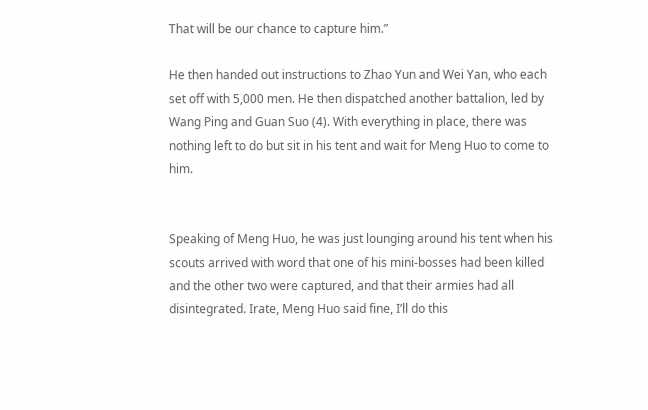That will be our chance to capture him.”

He then handed out instructions to Zhao Yun and Wei Yan, who each set off with 5,000 men. He then dispatched another battalion, led by Wang Ping and Guan Suo (4). With everything in place, there was nothing left to do but sit in his tent and wait for Meng Huo to come to him.


Speaking of Meng Huo, he was just lounging around his tent when his scouts arrived with word that one of his mini-bosses had been killed and the other two were captured, and that their armies had all disintegrated. Irate, Meng Huo said fine, I’ll do this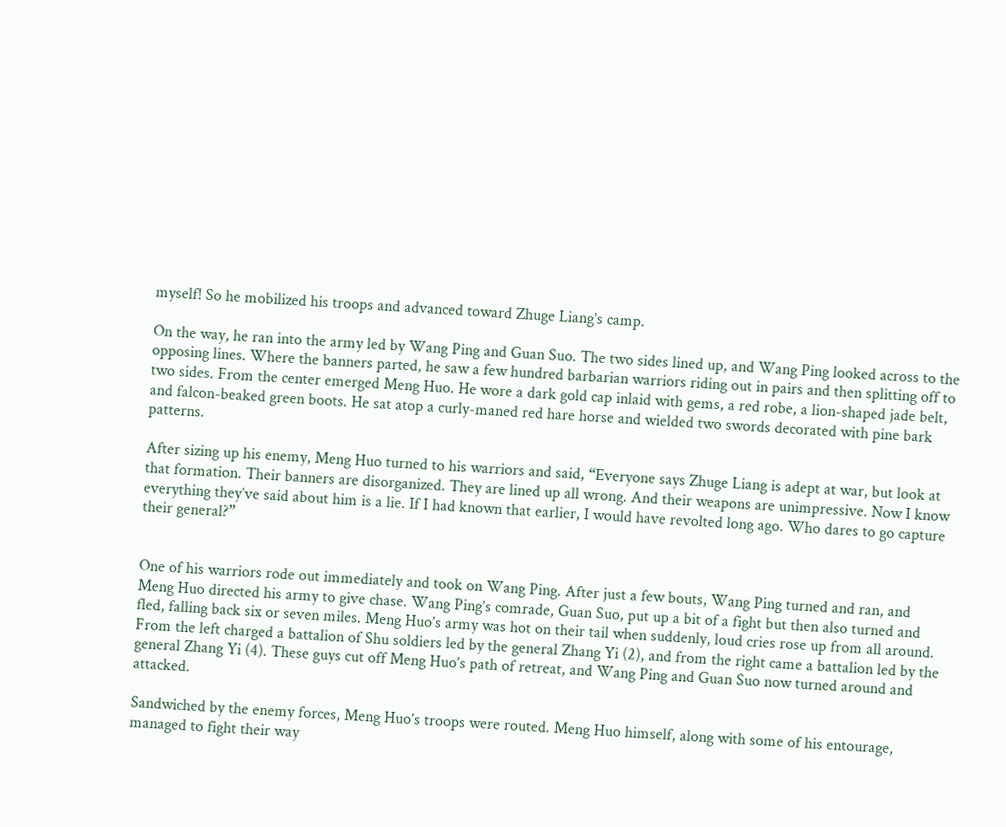myself! So he mobilized his troops and advanced toward Zhuge Liang’s camp.

On the way, he ran into the army led by Wang Ping and Guan Suo. The two sides lined up, and Wang Ping looked across to the opposing lines. Where the banners parted, he saw a few hundred barbarian warriors riding out in pairs and then splitting off to two sides. From the center emerged Meng Huo. He wore a dark gold cap inlaid with gems, a red robe, a lion-shaped jade belt, and falcon-beaked green boots. He sat atop a curly-maned red hare horse and wielded two swords decorated with pine bark patterns.

After sizing up his enemy, Meng Huo turned to his warriors and said, “Everyone says Zhuge Liang is adept at war, but look at that formation. Their banners are disorganized. They are lined up all wrong. And their weapons are unimpressive. Now I know everything they’ve said about him is a lie. If I had known that earlier, I would have revolted long ago. Who dares to go capture their general?”


One of his warriors rode out immediately and took on Wang Ping. After just a few bouts, Wang Ping turned and ran, and Meng Huo directed his army to give chase. Wang Ping’s comrade, Guan Suo, put up a bit of a fight but then also turned and fled, falling back six or seven miles. Meng Huo’s army was hot on their tail when suddenly, loud cries rose up from all around. From the left charged a battalion of Shu soldiers led by the general Zhang Yi (2), and from the right came a battalion led by the general Zhang Yi (4). These guys cut off Meng Huo’s path of retreat, and Wang Ping and Guan Suo now turned around and attacked.

Sandwiched by the enemy forces, Meng Huo’s troops were routed. Meng Huo himself, along with some of his entourage, managed to fight their way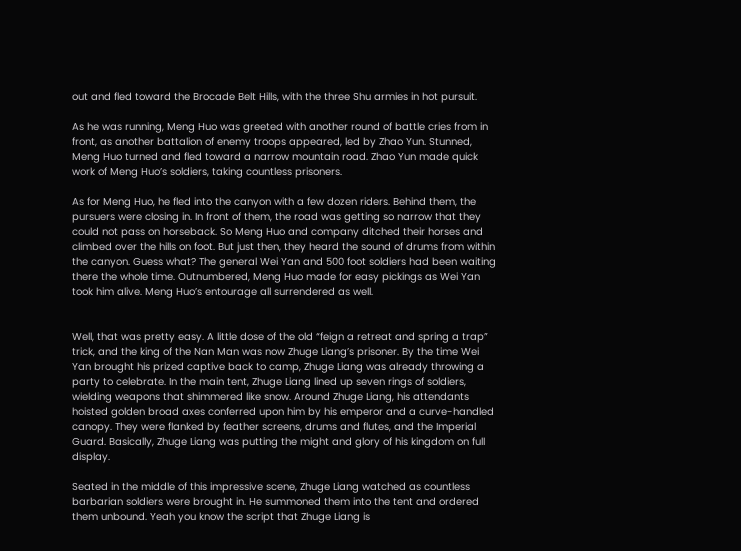out and fled toward the Brocade Belt Hills, with the three Shu armies in hot pursuit.

As he was running, Meng Huo was greeted with another round of battle cries from in front, as another battalion of enemy troops appeared, led by Zhao Yun. Stunned, Meng Huo turned and fled toward a narrow mountain road. Zhao Yun made quick work of Meng Huo’s soldiers, taking countless prisoners.

As for Meng Huo, he fled into the canyon with a few dozen riders. Behind them, the pursuers were closing in. In front of them, the road was getting so narrow that they could not pass on horseback. So Meng Huo and company ditched their horses and climbed over the hills on foot. But just then, they heard the sound of drums from within the canyon. Guess what? The general Wei Yan and 500 foot soldiers had been waiting there the whole time. Outnumbered, Meng Huo made for easy pickings as Wei Yan took him alive. Meng Huo’s entourage all surrendered as well.


Well, that was pretty easy. A little dose of the old “feign a retreat and spring a trap” trick, and the king of the Nan Man was now Zhuge Liang’s prisoner. By the time Wei Yan brought his prized captive back to camp, Zhuge Liang was already throwing a party to celebrate. In the main tent, Zhuge Liang lined up seven rings of soldiers, wielding weapons that shimmered like snow. Around Zhuge Liang, his attendants hoisted golden broad axes conferred upon him by his emperor and a curve-handled canopy. They were flanked by feather screens, drums and flutes, and the Imperial Guard. Basically, Zhuge Liang was putting the might and glory of his kingdom on full display.

Seated in the middle of this impressive scene, Zhuge Liang watched as countless barbarian soldiers were brought in. He summoned them into the tent and ordered them unbound. Yeah you know the script that Zhuge Liang is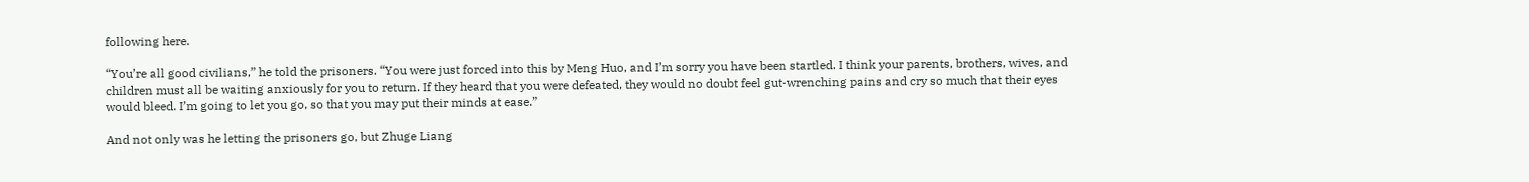following here.

“You’re all good civilians,” he told the prisoners. “You were just forced into this by Meng Huo, and I’m sorry you have been startled. I think your parents, brothers, wives, and children must all be waiting anxiously for you to return. If they heard that you were defeated, they would no doubt feel gut-wrenching pains and cry so much that their eyes would bleed. I’m going to let you go, so that you may put their minds at ease.”

And not only was he letting the prisoners go, but Zhuge Liang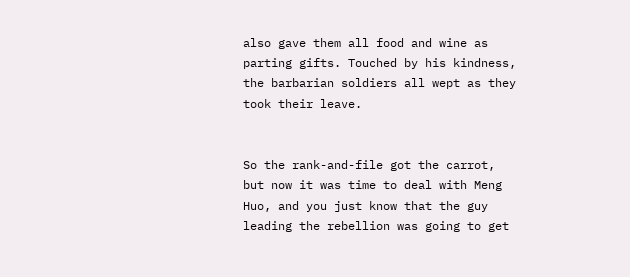also gave them all food and wine as parting gifts. Touched by his kindness, the barbarian soldiers all wept as they took their leave.


So the rank-and-file got the carrot, but now it was time to deal with Meng Huo, and you just know that the guy leading the rebellion was going to get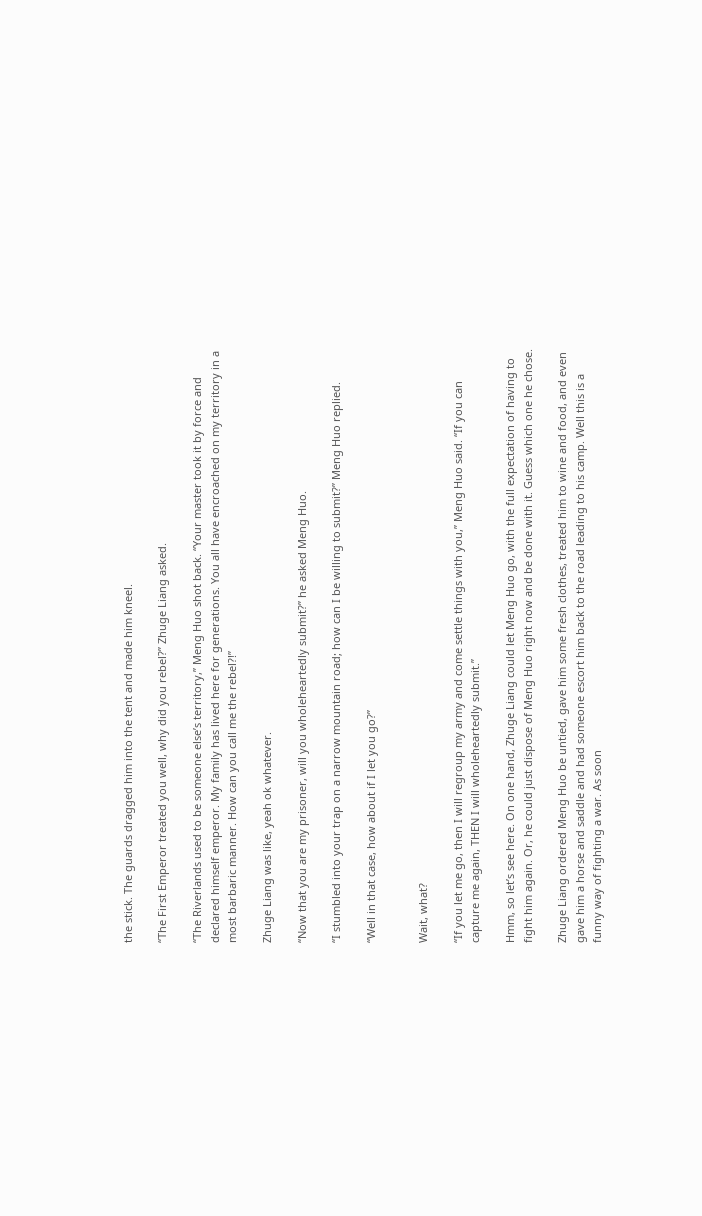the stick. The guards dragged him into the tent and made him kneel.

“The First Emperor treated you well, why did you rebel?” Zhuge Liang asked.

“The Riverlands used to be someone else’s territory,” Meng Huo shot back. “Your master took it by force and declared himself emperor. My family has lived here for generations. You all have encroached on my territory in a most barbaric manner. How can you call me the rebel?!”

Zhuge Liang was like, yeah ok whatever.

“Now that you are my prisoner, will you wholeheartedly submit?” he asked Meng Huo.

“I stumbled into your trap on a narrow mountain road; how can I be willing to submit?” Meng Huo replied.

“Well in that case, how about if I let you go?”


Wait, what?

“If you let me go, then I will regroup my army and come settle things with you,” Meng Huo said. “If you can capture me again, THEN I will wholeheartedly submit.”

Hmm, so let’s see here. On one hand, Zhuge Liang could let Meng Huo go, with the full expectation of having to fight him again. Or, he could just dispose of Meng Huo right now and be done with it. Guess which one he chose.

Zhuge Liang ordered Meng Huo be untied, gave him some fresh clothes, treated him to wine and food, and even gave him a horse and saddle and had someone escort him back to the road leading to his camp. Well this is a funny way of fighting a war. As soon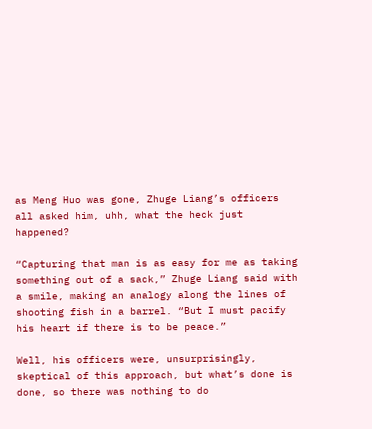as Meng Huo was gone, Zhuge Liang’s officers all asked him, uhh, what the heck just happened?

“Capturing that man is as easy for me as taking something out of a sack,” Zhuge Liang said with a smile, making an analogy along the lines of shooting fish in a barrel. “But I must pacify his heart if there is to be peace.”

Well, his officers were, unsurprisingly, skeptical of this approach, but what’s done is done, so there was nothing to do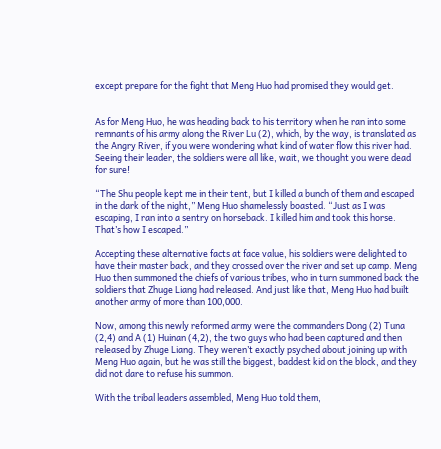except prepare for the fight that Meng Huo had promised they would get.


As for Meng Huo, he was heading back to his territory when he ran into some remnants of his army along the River Lu (2), which, by the way, is translated as the Angry River, if you were wondering what kind of water flow this river had. Seeing their leader, the soldiers were all like, wait, we thought you were dead for sure!

“The Shu people kept me in their tent, but I killed a bunch of them and escaped in the dark of the night,” Meng Huo shamelessly boasted. “Just as I was escaping, I ran into a sentry on horseback. I killed him and took this horse. That’s how I escaped.”

Accepting these alternative facts at face value, his soldiers were delighted to have their master back, and they crossed over the river and set up camp. Meng Huo then summoned the chiefs of various tribes, who in turn summoned back the soldiers that Zhuge Liang had released. And just like that, Meng Huo had built another army of more than 100,000.

Now, among this newly reformed army were the commanders Dong (2) Tuna (2,4) and A (1) Huinan (4,2), the two guys who had been captured and then released by Zhuge Liang. They weren’t exactly psyched about joining up with Meng Huo again, but he was still the biggest, baddest kid on the block, and they did not dare to refuse his summon.

With the tribal leaders assembled, Meng Huo told them,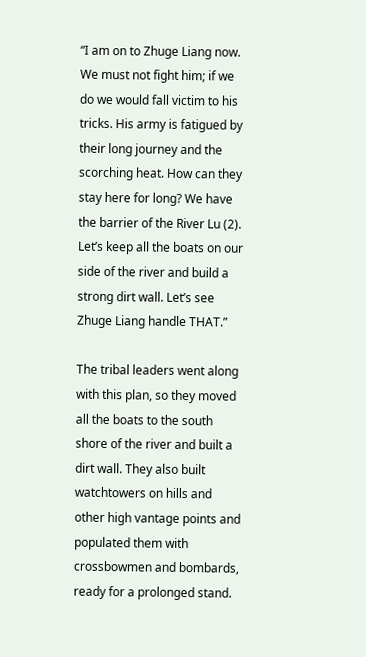“I am on to Zhuge Liang now. We must not fight him; if we do we would fall victim to his tricks. His army is fatigued by their long journey and the scorching heat. How can they stay here for long? We have the barrier of the River Lu (2). Let’s keep all the boats on our side of the river and build a strong dirt wall. Let’s see Zhuge Liang handle THAT.”

The tribal leaders went along with this plan, so they moved all the boats to the south shore of the river and built a dirt wall. They also built watchtowers on hills and other high vantage points and populated them with crossbowmen and bombards, ready for a prolonged stand.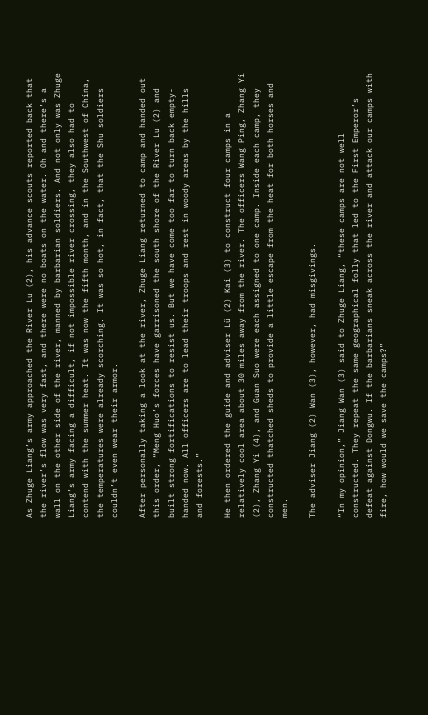As Zhuge Liang’s army approached the River Lu (2), his advance scouts reported back that the river’s flow was very fast, and there were no boats on the water. Oh and there’s a wall on the other side of the river, manned by barbarian soldiers. And not only was Zhuge Liang’s army facing a difficult, if not impossible river crossing, they also had to contend with the summer heat. It was now the fifth month, and in the Southwest of China, the temperatures were already scorching. It was so hot, in fact, that the Shu soldiers couldn’t even wear their armor.

After personally taking a look at the river, Zhuge Liang returned to camp and handed out this order, “Meng Huo’s forces have garrisoned the south shore of the River Lu (2) and built strong fortifications to resist us. But we have come too far to turn back empty-handed now. All officers are to lead their troops and rest in woody areas by the hills and forests.”

He then ordered the guide and adviser Lü (2) Kai (3) to construct four camps in a relatively cool area about 30 miles away from the river. The officers Wang Ping, Zhang Yi (2), Zhang Yi (4), and Guan Suo were each assigned to one camp. Inside each camp, they constructed thatched sheds to provide a little escape from the heat for both horses and men.

The adviser Jiang (2) Wan (3), however, had misgivings.

“In my opinion,” Jiang Wan (3) said to Zhuge Liang, “these camps are not well constructed. They repeat the same geographical folly that led to the First Emperor’s defeat against Dongwu. If the barbarians sneak across the river and attack our camps with fire, how would we save the camps?”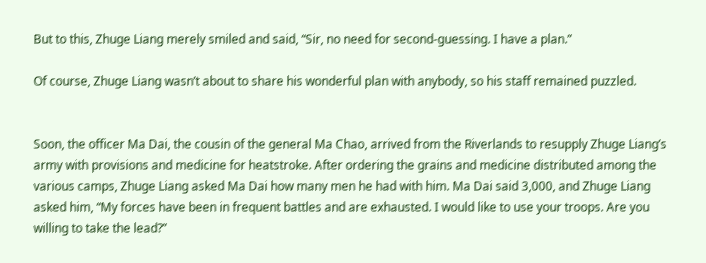But to this, Zhuge Liang merely smiled and said, “Sir, no need for second-guessing. I have a plan.”

Of course, Zhuge Liang wasn’t about to share his wonderful plan with anybody, so his staff remained puzzled.


Soon, the officer Ma Dai, the cousin of the general Ma Chao, arrived from the Riverlands to resupply Zhuge Liang’s army with provisions and medicine for heatstroke. After ordering the grains and medicine distributed among the various camps, Zhuge Liang asked Ma Dai how many men he had with him. Ma Dai said 3,000, and Zhuge Liang asked him, “My forces have been in frequent battles and are exhausted. I would like to use your troops. Are you willing to take the lead?”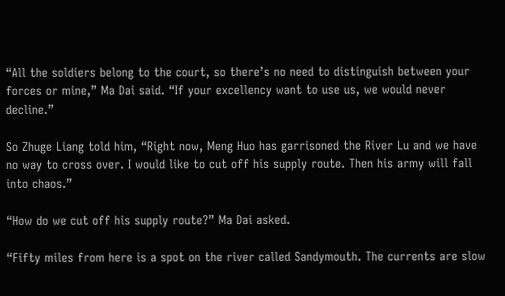“All the soldiers belong to the court, so there’s no need to distinguish between your forces or mine,” Ma Dai said. “If your excellency want to use us, we would never decline.”

So Zhuge Liang told him, “Right now, Meng Huo has garrisoned the River Lu and we have no way to cross over. I would like to cut off his supply route. Then his army will fall into chaos.”

“How do we cut off his supply route?” Ma Dai asked.

“Fifty miles from here is a spot on the river called Sandymouth. The currents are slow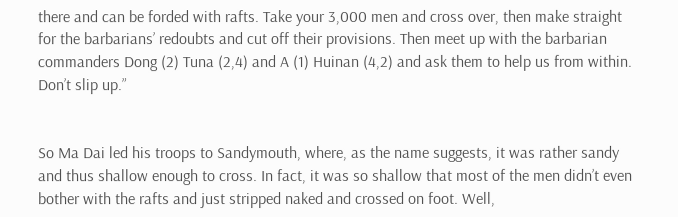there and can be forded with rafts. Take your 3,000 men and cross over, then make straight for the barbarians’ redoubts and cut off their provisions. Then meet up with the barbarian commanders Dong (2) Tuna (2,4) and A (1) Huinan (4,2) and ask them to help us from within. Don’t slip up.”


So Ma Dai led his troops to Sandymouth, where, as the name suggests, it was rather sandy and thus shallow enough to cross. In fact, it was so shallow that most of the men didn’t even bother with the rafts and just stripped naked and crossed on foot. Well,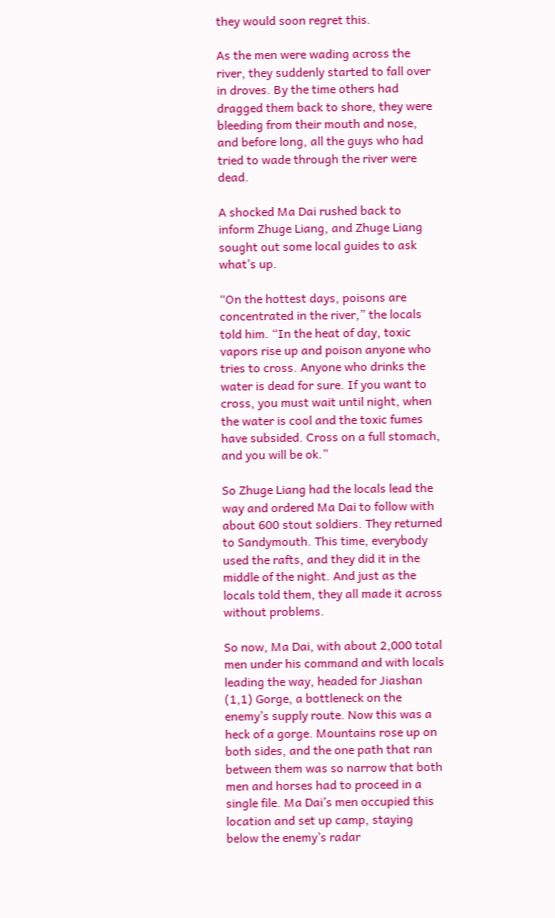they would soon regret this.

As the men were wading across the river, they suddenly started to fall over in droves. By the time others had dragged them back to shore, they were bleeding from their mouth and nose, and before long, all the guys who had tried to wade through the river were dead.

A shocked Ma Dai rushed back to inform Zhuge Liang, and Zhuge Liang sought out some local guides to ask what’s up.

“On the hottest days, poisons are concentrated in the river,” the locals told him. “In the heat of day, toxic vapors rise up and poison anyone who tries to cross. Anyone who drinks the water is dead for sure. If you want to cross, you must wait until night, when the water is cool and the toxic fumes have subsided. Cross on a full stomach, and you will be ok.”

So Zhuge Liang had the locals lead the way and ordered Ma Dai to follow with about 600 stout soldiers. They returned to Sandymouth. This time, everybody used the rafts, and they did it in the middle of the night. And just as the locals told them, they all made it across without problems.

So now, Ma Dai, with about 2,000 total men under his command and with locals leading the way, headed for Jiashan (1,1) Gorge, a bottleneck on the enemy’s supply route. Now this was a heck of a gorge. Mountains rose up on both sides, and the one path that ran between them was so narrow that both men and horses had to proceed in a single file. Ma Dai’s men occupied this location and set up camp, staying below the enemy’s radar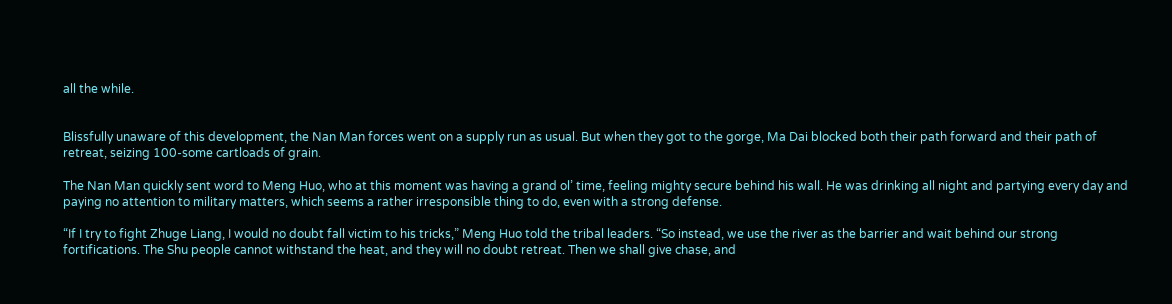all the while.


Blissfully unaware of this development, the Nan Man forces went on a supply run as usual. But when they got to the gorge, Ma Dai blocked both their path forward and their path of retreat, seizing 100-some cartloads of grain.

The Nan Man quickly sent word to Meng Huo, who at this moment was having a grand ol’ time, feeling mighty secure behind his wall. He was drinking all night and partying every day and paying no attention to military matters, which seems a rather irresponsible thing to do, even with a strong defense.

“If I try to fight Zhuge Liang, I would no doubt fall victim to his tricks,” Meng Huo told the tribal leaders. “So instead, we use the river as the barrier and wait behind our strong fortifications. The Shu people cannot withstand the heat, and they will no doubt retreat. Then we shall give chase, and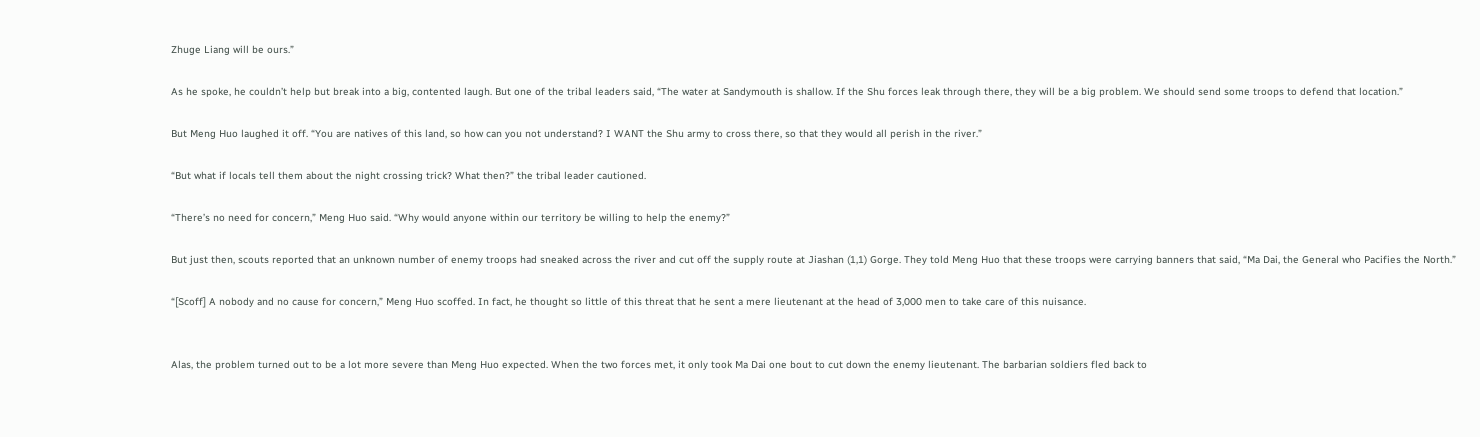Zhuge Liang will be ours.”

As he spoke, he couldn’t help but break into a big, contented laugh. But one of the tribal leaders said, “The water at Sandymouth is shallow. If the Shu forces leak through there, they will be a big problem. We should send some troops to defend that location.”

But Meng Huo laughed it off. “You are natives of this land, so how can you not understand? I WANT the Shu army to cross there, so that they would all perish in the river.”

“But what if locals tell them about the night crossing trick? What then?” the tribal leader cautioned.

“There’s no need for concern,” Meng Huo said. “Why would anyone within our territory be willing to help the enemy?”

But just then, scouts reported that an unknown number of enemy troops had sneaked across the river and cut off the supply route at Jiashan (1,1) Gorge. They told Meng Huo that these troops were carrying banners that said, “Ma Dai, the General who Pacifies the North.”

“[Scoff] A nobody and no cause for concern,” Meng Huo scoffed. In fact, he thought so little of this threat that he sent a mere lieutenant at the head of 3,000 men to take care of this nuisance.


Alas, the problem turned out to be a lot more severe than Meng Huo expected. When the two forces met, it only took Ma Dai one bout to cut down the enemy lieutenant. The barbarian soldiers fled back to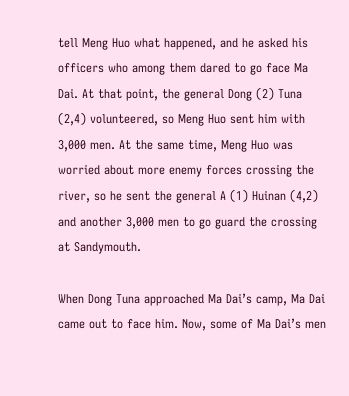tell Meng Huo what happened, and he asked his officers who among them dared to go face Ma Dai. At that point, the general Dong (2) Tuna (2,4) volunteered, so Meng Huo sent him with 3,000 men. At the same time, Meng Huo was worried about more enemy forces crossing the river, so he sent the general A (1) Huinan (4,2) and another 3,000 men to go guard the crossing at Sandymouth.

When Dong Tuna approached Ma Dai’s camp, Ma Dai came out to face him. Now, some of Ma Dai’s men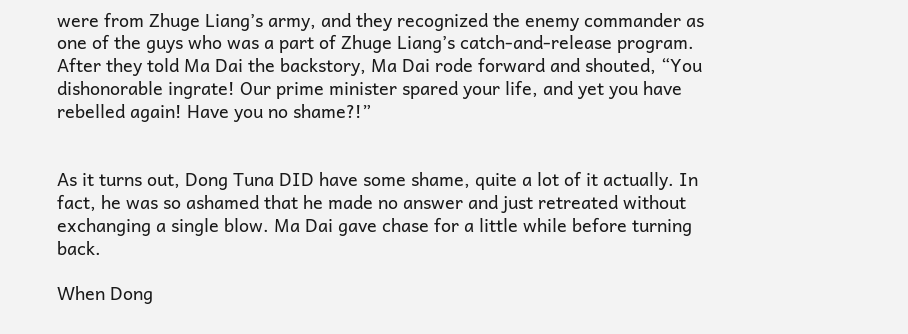were from Zhuge Liang’s army, and they recognized the enemy commander as one of the guys who was a part of Zhuge Liang’s catch-and-release program. After they told Ma Dai the backstory, Ma Dai rode forward and shouted, “You dishonorable ingrate! Our prime minister spared your life, and yet you have rebelled again! Have you no shame?!”


As it turns out, Dong Tuna DID have some shame, quite a lot of it actually. In fact, he was so ashamed that he made no answer and just retreated without exchanging a single blow. Ma Dai gave chase for a little while before turning back.

When Dong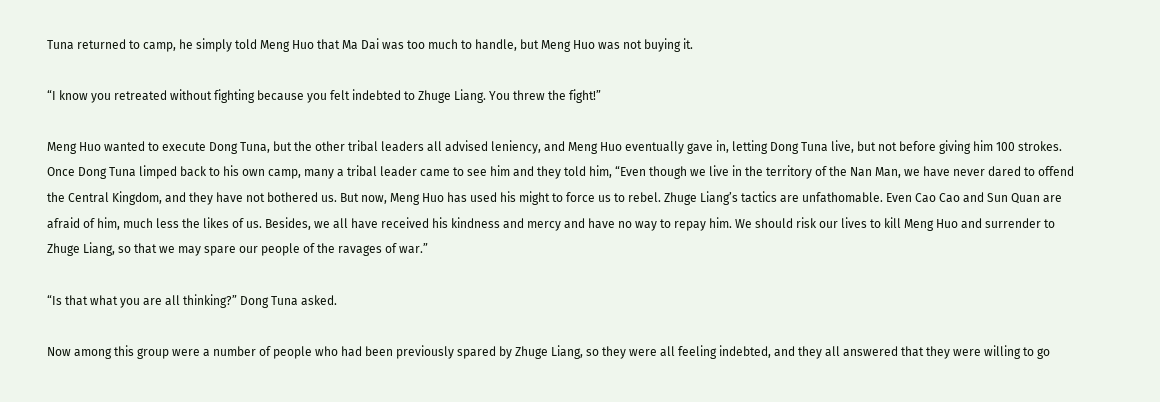Tuna returned to camp, he simply told Meng Huo that Ma Dai was too much to handle, but Meng Huo was not buying it.

“I know you retreated without fighting because you felt indebted to Zhuge Liang. You threw the fight!”

Meng Huo wanted to execute Dong Tuna, but the other tribal leaders all advised leniency, and Meng Huo eventually gave in, letting Dong Tuna live, but not before giving him 100 strokes. Once Dong Tuna limped back to his own camp, many a tribal leader came to see him and they told him, “Even though we live in the territory of the Nan Man, we have never dared to offend the Central Kingdom, and they have not bothered us. But now, Meng Huo has used his might to force us to rebel. Zhuge Liang’s tactics are unfathomable. Even Cao Cao and Sun Quan are afraid of him, much less the likes of us. Besides, we all have received his kindness and mercy and have no way to repay him. We should risk our lives to kill Meng Huo and surrender to Zhuge Liang, so that we may spare our people of the ravages of war.”

“Is that what you are all thinking?” Dong Tuna asked.

Now among this group were a number of people who had been previously spared by Zhuge Liang, so they were all feeling indebted, and they all answered that they were willing to go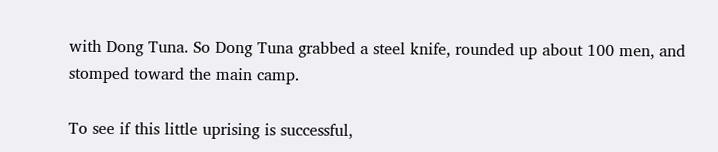with Dong Tuna. So Dong Tuna grabbed a steel knife, rounded up about 100 men, and stomped toward the main camp.

To see if this little uprising is successful,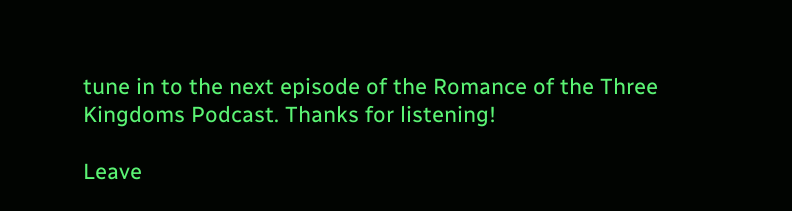tune in to the next episode of the Romance of the Three Kingdoms Podcast. Thanks for listening!

Leave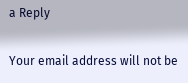a Reply

Your email address will not be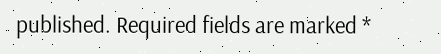published. Required fields are marked *